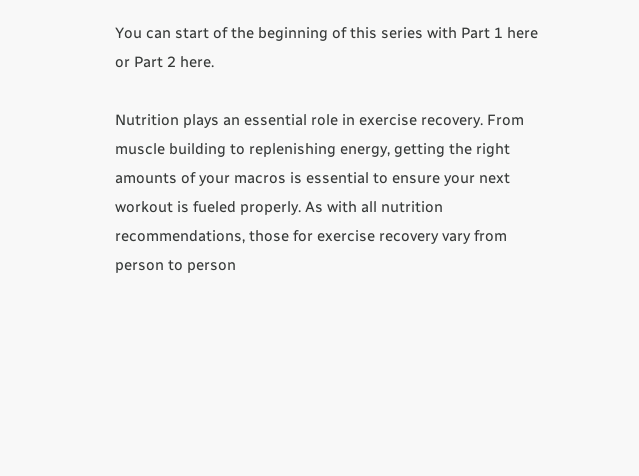You can start of the beginning of this series with Part 1 here or Part 2 here.

Nutrition plays an essential role in exercise recovery. From muscle building to replenishing energy, getting the right amounts of your macros is essential to ensure your next workout is fueled properly. As with all nutrition recommendations, those for exercise recovery vary from person to person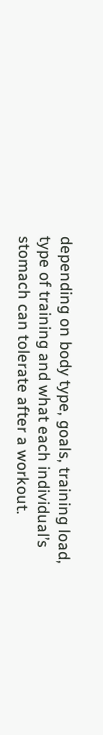depending on body type, goals, training load, type of training and what each individual’s stomach can tolerate after a workout.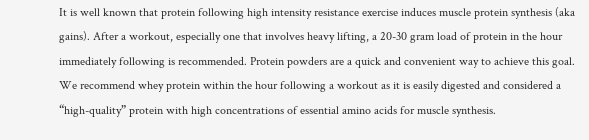It is well known that protein following high intensity resistance exercise induces muscle protein synthesis (aka gains). After a workout, especially one that involves heavy lifting, a 20-30 gram load of protein in the hour immediately following is recommended. Protein powders are a quick and convenient way to achieve this goal. We recommend whey protein within the hour following a workout as it is easily digested and considered a “high-quality” protein with high concentrations of essential amino acids for muscle synthesis.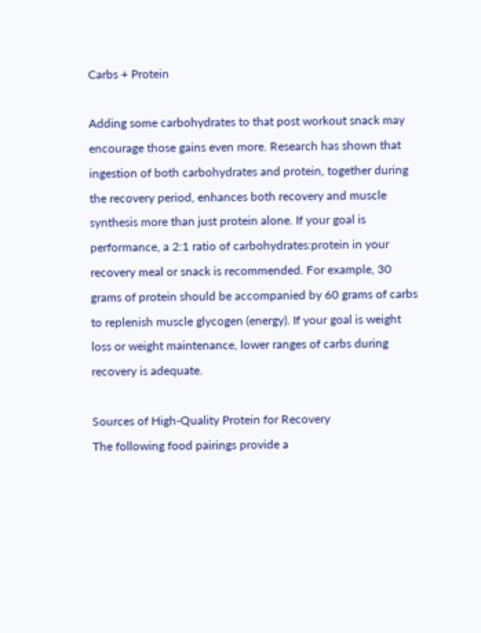Carbs + Protein

Adding some carbohydrates to that post workout snack may encourage those gains even more. Research has shown that ingestion of both carbohydrates and protein, together during the recovery period, enhances both recovery and muscle synthesis more than just protein alone. If your goal is performance, a 2:1 ratio of carbohydrates:protein in your recovery meal or snack is recommended. For example, 30 grams of protein should be accompanied by 60 grams of carbs to replenish muscle glycogen (energy). If your goal is weight loss or weight maintenance, lower ranges of carbs during recovery is adequate.

Sources of High-Quality Protein for Recovery
The following food pairings provide a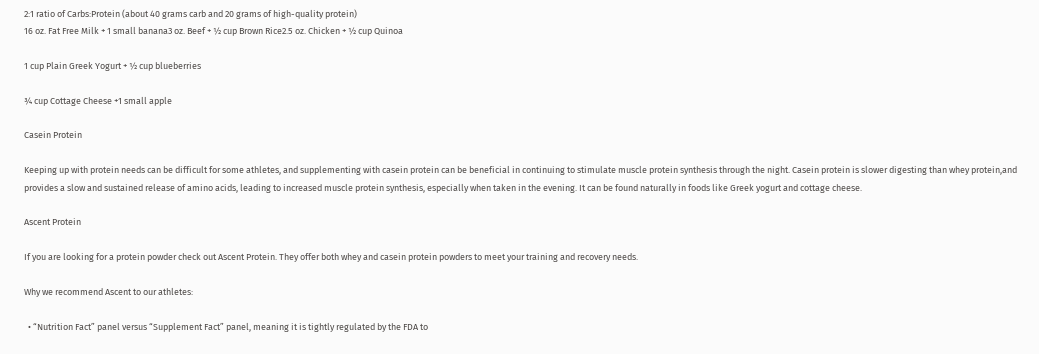2:1 ratio of Carbs:Protein (about 40 grams carb and 20 grams of high-quality protein)
16 oz. Fat Free Milk + 1 small banana3 oz. Beef + ½ cup Brown Rice2.5 oz. Chicken + ½ cup Quinoa

1 cup Plain Greek Yogurt + ½ cup blueberries

¾ cup Cottage Cheese +1 small apple

Casein Protein

Keeping up with protein needs can be difficult for some athletes, and supplementing with casein protein can be beneficial in continuing to stimulate muscle protein synthesis through the night. Casein protein is slower digesting than whey protein,and provides a slow and sustained release of amino acids, leading to increased muscle protein synthesis, especially when taken in the evening. It can be found naturally in foods like Greek yogurt and cottage cheese.

Ascent Protein

If you are looking for a protein powder check out Ascent Protein. They offer both whey and casein protein powders to meet your training and recovery needs.

Why we recommend Ascent to our athletes:

  • “Nutrition Fact” panel versus “Supplement Fact” panel, meaning it is tightly regulated by the FDA to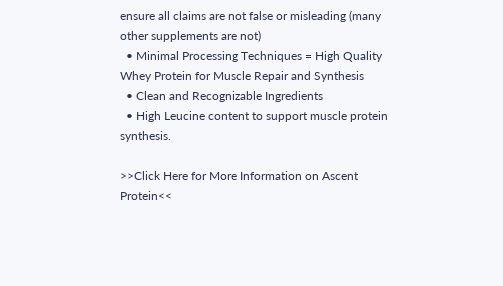ensure all claims are not false or misleading (many other supplements are not)
  • Minimal Processing Techniques = High Quality Whey Protein for Muscle Repair and Synthesis
  • Clean and Recognizable Ingredients
  • High Leucine content to support muscle protein synthesis.

>>Click Here for More Information on Ascent Protein<<